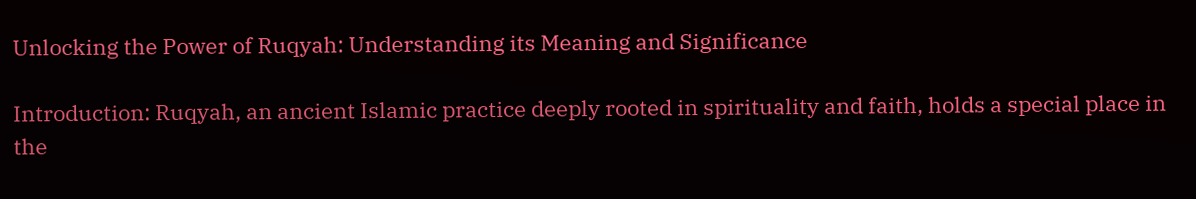Unlocking the Power of Ruqyah: Understanding its Meaning and Significance

Introduction: Ruqyah, an ancient Islamic practice deeply rooted in spirituality and faith, holds a special place in the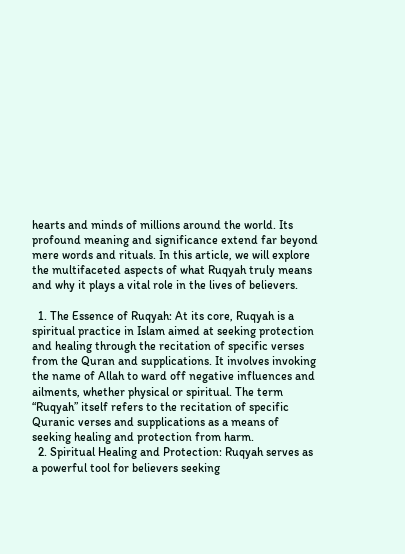hearts and minds of millions around the world. Its profound meaning and significance extend far beyond mere words and rituals. In this article, we will explore the multifaceted aspects of what Ruqyah truly means and why it plays a vital role in the lives of believers.

  1. The Essence of Ruqyah: At its core, Ruqyah is a spiritual practice in Islam aimed at seeking protection and healing through the recitation of specific verses from the Quran and supplications. It involves invoking the name of Allah to ward off negative influences and ailments, whether physical or spiritual. The term “Ruqyah” itself refers to the recitation of specific Quranic verses and supplications as a means of seeking healing and protection from harm.
  2. Spiritual Healing and Protection: Ruqyah serves as a powerful tool for believers seeking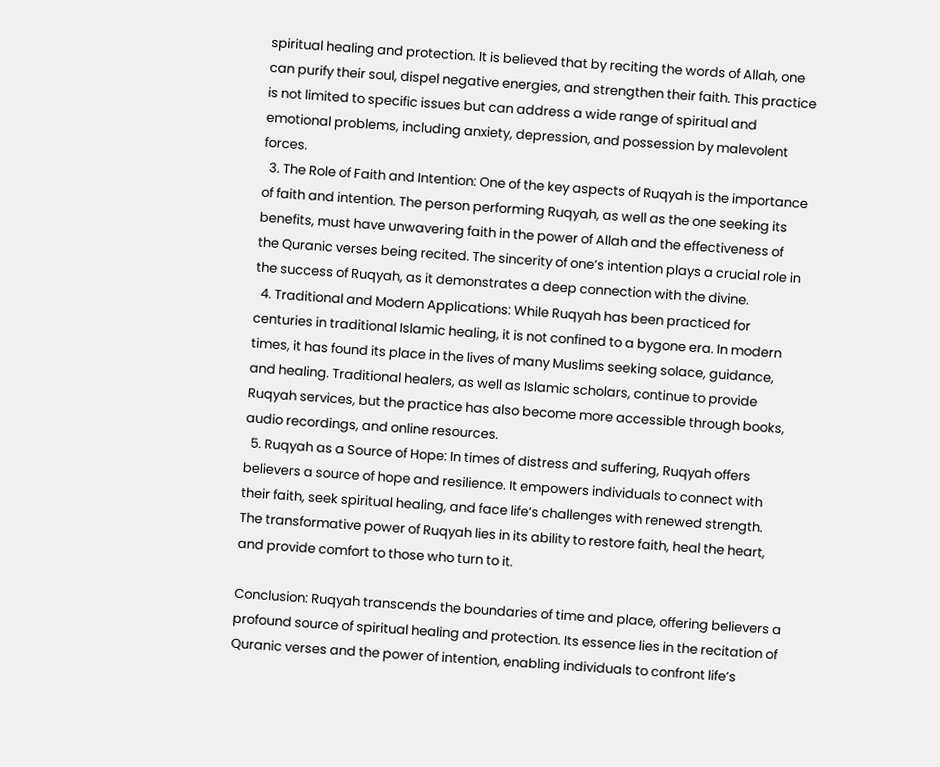spiritual healing and protection. It is believed that by reciting the words of Allah, one can purify their soul, dispel negative energies, and strengthen their faith. This practice is not limited to specific issues but can address a wide range of spiritual and emotional problems, including anxiety, depression, and possession by malevolent forces.
  3. The Role of Faith and Intention: One of the key aspects of Ruqyah is the importance of faith and intention. The person performing Ruqyah, as well as the one seeking its benefits, must have unwavering faith in the power of Allah and the effectiveness of the Quranic verses being recited. The sincerity of one’s intention plays a crucial role in the success of Ruqyah, as it demonstrates a deep connection with the divine.
  4. Traditional and Modern Applications: While Ruqyah has been practiced for centuries in traditional Islamic healing, it is not confined to a bygone era. In modern times, it has found its place in the lives of many Muslims seeking solace, guidance, and healing. Traditional healers, as well as Islamic scholars, continue to provide Ruqyah services, but the practice has also become more accessible through books, audio recordings, and online resources.
  5. Ruqyah as a Source of Hope: In times of distress and suffering, Ruqyah offers believers a source of hope and resilience. It empowers individuals to connect with their faith, seek spiritual healing, and face life’s challenges with renewed strength. The transformative power of Ruqyah lies in its ability to restore faith, heal the heart, and provide comfort to those who turn to it.

Conclusion: Ruqyah transcends the boundaries of time and place, offering believers a profound source of spiritual healing and protection. Its essence lies in the recitation of Quranic verses and the power of intention, enabling individuals to confront life’s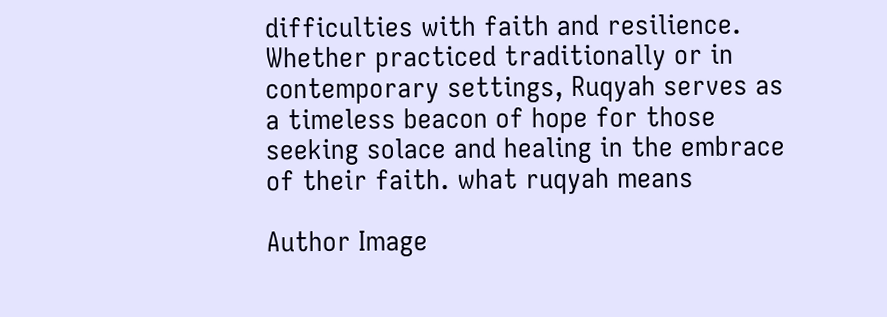difficulties with faith and resilience. Whether practiced traditionally or in contemporary settings, Ruqyah serves as a timeless beacon of hope for those seeking solace and healing in the embrace of their faith. what ruqyah means

Author Image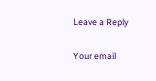Leave a Reply

Your email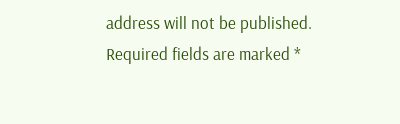address will not be published. Required fields are marked *